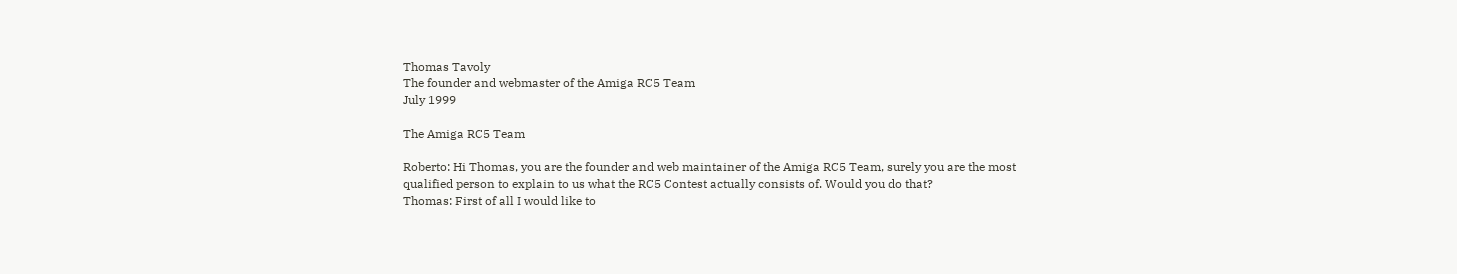Thomas Tavoly
The founder and webmaster of the Amiga RC5 Team
July 1999

The Amiga RC5 Team

Roberto: Hi Thomas, you are the founder and web maintainer of the Amiga RC5 Team, surely you are the most qualified person to explain to us what the RC5 Contest actually consists of. Would you do that?
Thomas: First of all I would like to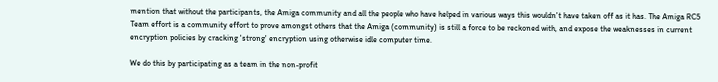mention that without the participants, the Amiga community and all the people who have helped in various ways this wouldn't have taken off as it has. The Amiga RC5 Team effort is a community effort to prove amongst others that the Amiga (community) is still a force to be reckoned with, and expose the weaknesses in current encryption policies by cracking 'strong' encryption using otherwise idle computer time.

We do this by participating as a team in the non-profit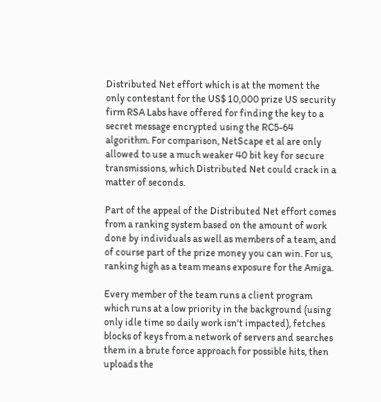Distributed Net effort which is at the moment the only contestant for the US$ 10,000 prize US security firm RSA Labs have offered for finding the key to a secret message encrypted using the RC5-64 algorithm. For comparison, NetScape et al are only allowed to use a much weaker 40 bit key for secure transmissions, which Distributed Net could crack in a matter of seconds.

Part of the appeal of the Distributed Net effort comes from a ranking system based on the amount of work done by individuals as well as members of a team, and of course part of the prize money you can win. For us, ranking high as a team means exposure for the Amiga.

Every member of the team runs a client program which runs at a low priority in the background (using only idle time so daily work isn't impacted), fetches blocks of keys from a network of servers and searches them in a brute force approach for possible hits, then uploads the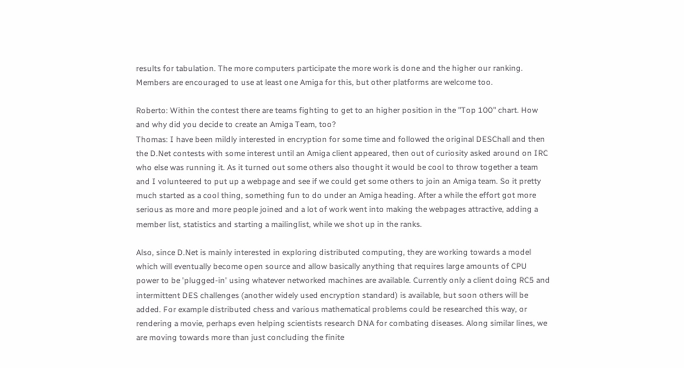results for tabulation. The more computers participate the more work is done and the higher our ranking. Members are encouraged to use at least one Amiga for this, but other platforms are welcome too.

Roberto: Within the contest there are teams fighting to get to an higher position in the "Top 100" chart. How and why did you decide to create an Amiga Team, too?
Thomas: I have been mildly interested in encryption for some time and followed the original DESChall and then the D.Net contests with some interest until an Amiga client appeared, then out of curiosity asked around on IRC who else was running it. As it turned out some others also thought it would be cool to throw together a team and I volunteered to put up a webpage and see if we could get some others to join an Amiga team. So it pretty much started as a cool thing, something fun to do under an Amiga heading. After a while the effort got more serious as more and more people joined and a lot of work went into making the webpages attractive, adding a member list, statistics and starting a mailinglist, while we shot up in the ranks.

Also, since D.Net is mainly interested in exploring distributed computing, they are working towards a model which will eventually become open source and allow basically anything that requires large amounts of CPU power to be 'plugged-in' using whatever networked machines are available. Currently only a client doing RC5 and intermittent DES challenges (another widely used encryption standard) is available, but soon others will be added. For example distributed chess and various mathematical problems could be researched this way, or rendering a movie, perhaps even helping scientists research DNA for combating diseases. Along similar lines, we are moving towards more than just concluding the finite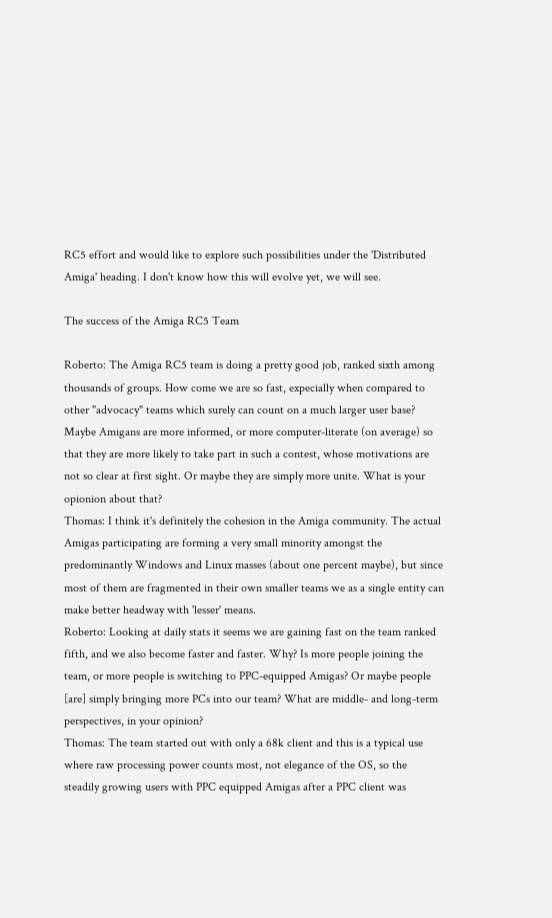RC5 effort and would like to explore such possibilities under the 'Distributed Amiga' heading. I don't know how this will evolve yet, we will see.

The success of the Amiga RC5 Team

Roberto: The Amiga RC5 team is doing a pretty good job, ranked sixth among thousands of groups. How come we are so fast, expecially when compared to other "advocacy" teams which surely can count on a much larger user base? Maybe Amigans are more informed, or more computer-literate (on average) so that they are more likely to take part in such a contest, whose motivations are not so clear at first sight. Or maybe they are simply more unite. What is your opionion about that?
Thomas: I think it's definitely the cohesion in the Amiga community. The actual Amigas participating are forming a very small minority amongst the predominantly Windows and Linux masses (about one percent maybe), but since most of them are fragmented in their own smaller teams we as a single entity can make better headway with 'lesser' means.
Roberto: Looking at daily stats it seems we are gaining fast on the team ranked fifth, and we also become faster and faster. Why? Is more people joining the team, or more people is switching to PPC-equipped Amigas? Or maybe people [are] simply bringing more PCs into our team? What are middle- and long-term perspectives, in your opinion?
Thomas: The team started out with only a 68k client and this is a typical use where raw processing power counts most, not elegance of the OS, so the steadily growing users with PPC equipped Amigas after a PPC client was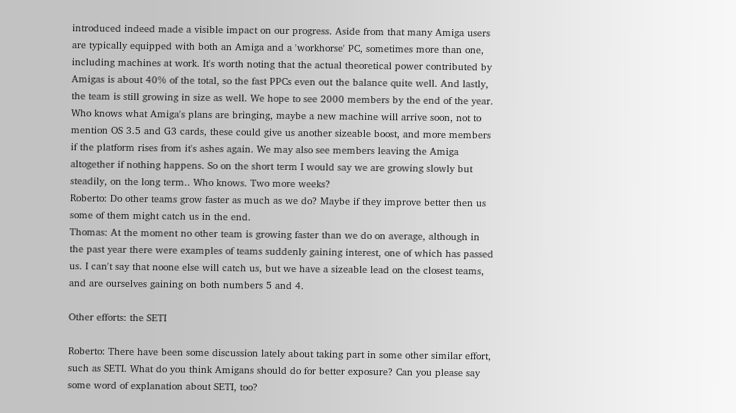introduced indeed made a visible impact on our progress. Aside from that many Amiga users are typically equipped with both an Amiga and a 'workhorse' PC, sometimes more than one, including machines at work. It's worth noting that the actual theoretical power contributed by Amigas is about 40% of the total, so the fast PPCs even out the balance quite well. And lastly, the team is still growing in size as well. We hope to see 2000 members by the end of the year. Who knows what Amiga's plans are bringing, maybe a new machine will arrive soon, not to mention OS 3.5 and G3 cards, these could give us another sizeable boost, and more members if the platform rises from it's ashes again. We may also see members leaving the Amiga altogether if nothing happens. So on the short term I would say we are growing slowly but steadily, on the long term.. Who knows. Two more weeks?
Roberto: Do other teams grow faster as much as we do? Maybe if they improve better then us some of them might catch us in the end.
Thomas: At the moment no other team is growing faster than we do on average, although in the past year there were examples of teams suddenly gaining interest, one of which has passed us. I can't say that noone else will catch us, but we have a sizeable lead on the closest teams, and are ourselves gaining on both numbers 5 and 4.

Other efforts: the SETI

Roberto: There have been some discussion lately about taking part in some other similar effort, such as SETI. What do you think Amigans should do for better exposure? Can you please say some word of explanation about SETI, too?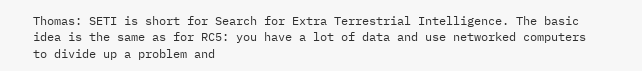Thomas: SETI is short for Search for Extra Terrestrial Intelligence. The basic idea is the same as for RC5: you have a lot of data and use networked computers to divide up a problem and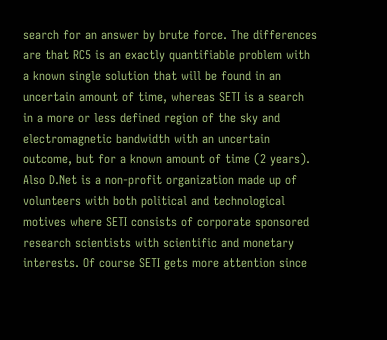search for an answer by brute force. The differences are that RC5 is an exactly quantifiable problem with a known single solution that will be found in an uncertain amount of time, whereas SETI is a search in a more or less defined region of the sky and electromagnetic bandwidth with an uncertain outcome, but for a known amount of time (2 years). Also D.Net is a non-profit organization made up of volunteers with both political and technological motives where SETI consists of corporate sponsored research scientists with scientific and monetary interests. Of course SETI gets more attention since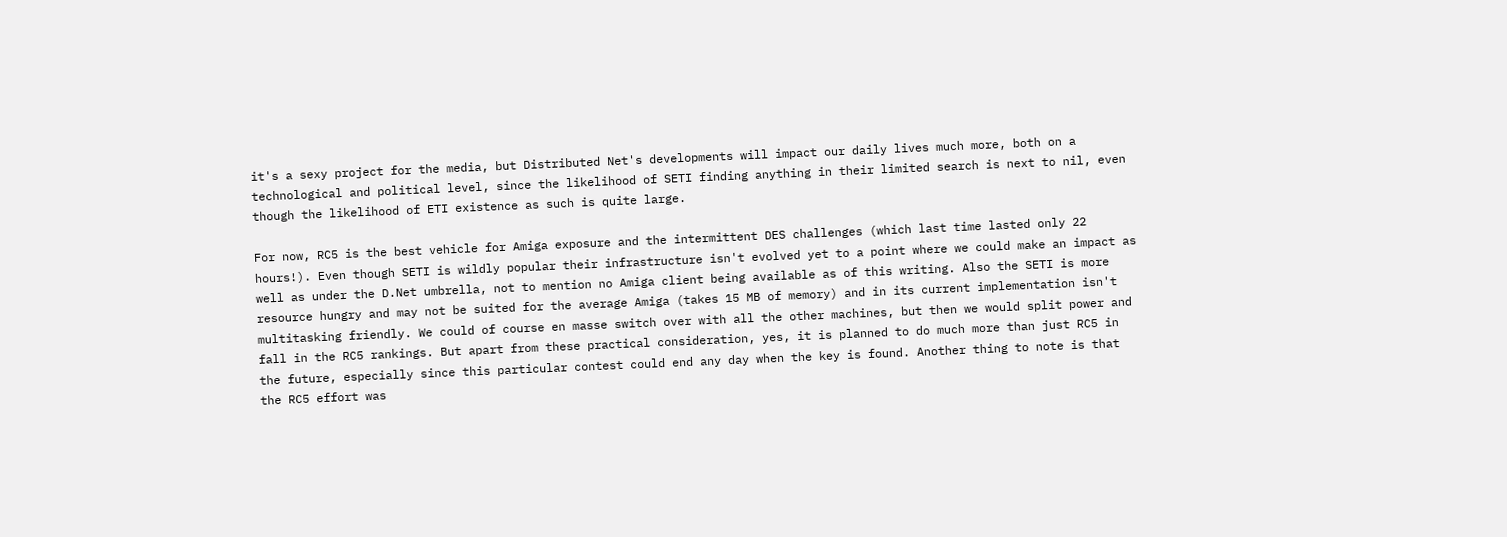it's a sexy project for the media, but Distributed Net's developments will impact our daily lives much more, both on a technological and political level, since the likelihood of SETI finding anything in their limited search is next to nil, even though the likelihood of ETI existence as such is quite large.

For now, RC5 is the best vehicle for Amiga exposure and the intermittent DES challenges (which last time lasted only 22 hours!). Even though SETI is wildly popular their infrastructure isn't evolved yet to a point where we could make an impact as well as under the D.Net umbrella, not to mention no Amiga client being available as of this writing. Also the SETI is more resource hungry and may not be suited for the average Amiga (takes 15 MB of memory) and in its current implementation isn't multitasking friendly. We could of course en masse switch over with all the other machines, but then we would split power and fall in the RC5 rankings. But apart from these practical consideration, yes, it is planned to do much more than just RC5 in the future, especially since this particular contest could end any day when the key is found. Another thing to note is that the RC5 effort was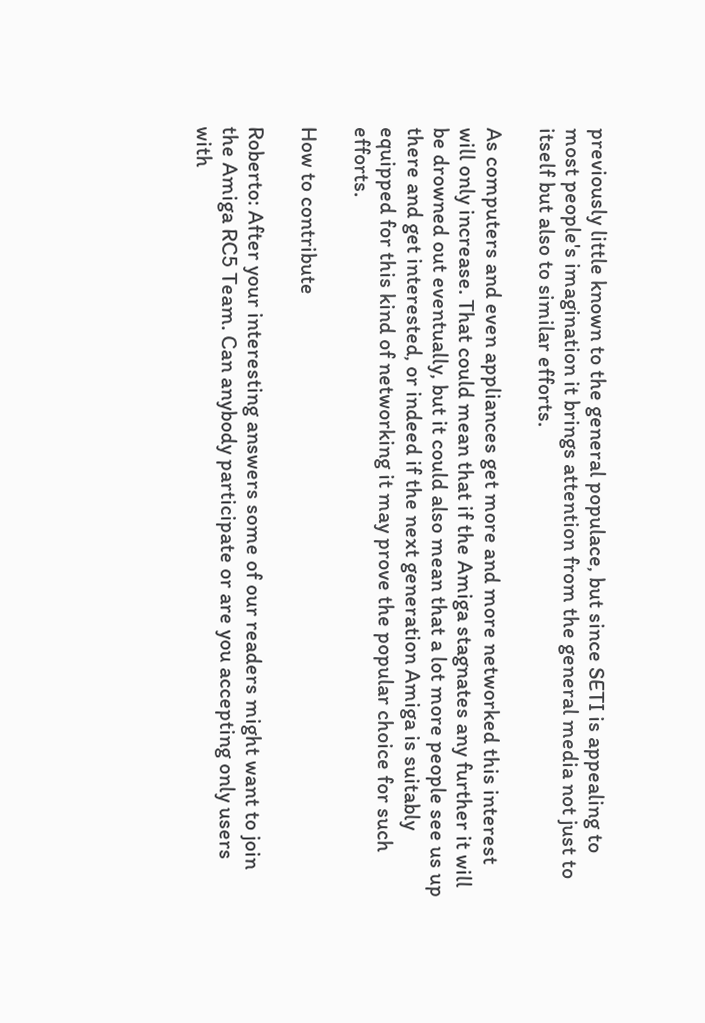previously little known to the general populace, but since SETI is appealing to most people's imagination it brings attention from the general media not just to itself but also to similar efforts.

As computers and even appliances get more and more networked this interest will only increase. That could mean that if the Amiga stagnates any further it will be drowned out eventually, but it could also mean that a lot more people see us up there and get interested, or indeed if the next generation Amiga is suitably equipped for this kind of networking it may prove the popular choice for such efforts.

How to contribute

Roberto: After your interesting answers some of our readers might want to join the Amiga RC5 Team. Can anybody participate or are you accepting only users with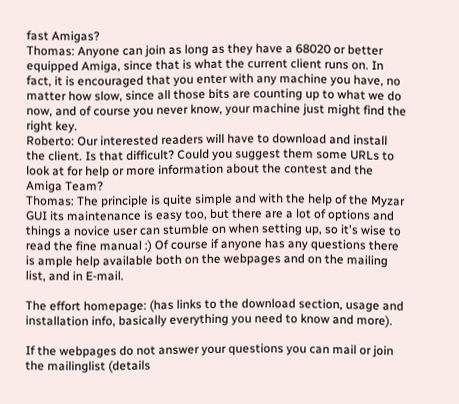fast Amigas?
Thomas: Anyone can join as long as they have a 68020 or better equipped Amiga, since that is what the current client runs on. In fact, it is encouraged that you enter with any machine you have, no matter how slow, since all those bits are counting up to what we do now, and of course you never know, your machine just might find the right key.
Roberto: Our interested readers will have to download and install the client. Is that difficult? Could you suggest them some URLs to look at for help or more information about the contest and the Amiga Team?
Thomas: The principle is quite simple and with the help of the Myzar GUI its maintenance is easy too, but there are a lot of options and things a novice user can stumble on when setting up, so it's wise to read the fine manual :) Of course if anyone has any questions there is ample help available both on the webpages and on the mailing list, and in E-mail.

The effort homepage: (has links to the download section, usage and installation info, basically everything you need to know and more).

If the webpages do not answer your questions you can mail or join the mailinglist (details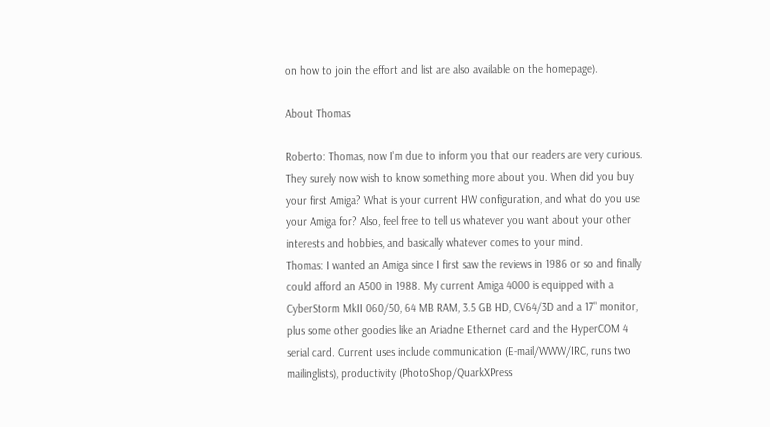on how to join the effort and list are also available on the homepage).

About Thomas

Roberto: Thomas, now I'm due to inform you that our readers are very curious. They surely now wish to know something more about you. When did you buy your first Amiga? What is your current HW configuration, and what do you use your Amiga for? Also, feel free to tell us whatever you want about your other interests and hobbies, and basically whatever comes to your mind.
Thomas: I wanted an Amiga since I first saw the reviews in 1986 or so and finally could afford an A500 in 1988. My current Amiga 4000 is equipped with a CyberStorm MkII 060/50, 64 MB RAM, 3.5 GB HD, CV64/3D and a 17" monitor, plus some other goodies like an Ariadne Ethernet card and the HyperCOM 4 serial card. Current uses include communication (E-mail/WWW/IRC, runs two mailinglists), productivity (PhotoShop/QuarkXPress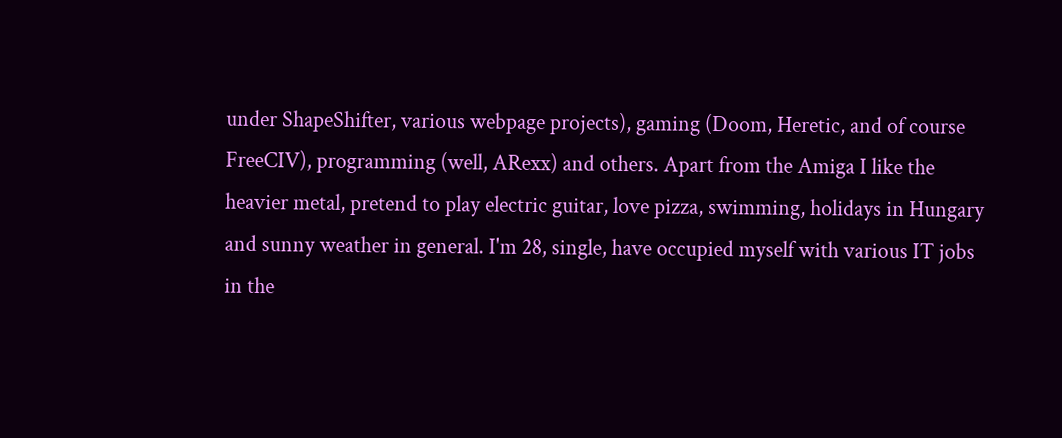under ShapeShifter, various webpage projects), gaming (Doom, Heretic, and of course FreeCIV), programming (well, ARexx) and others. Apart from the Amiga I like the heavier metal, pretend to play electric guitar, love pizza, swimming, holidays in Hungary and sunny weather in general. I'm 28, single, have occupied myself with various IT jobs in the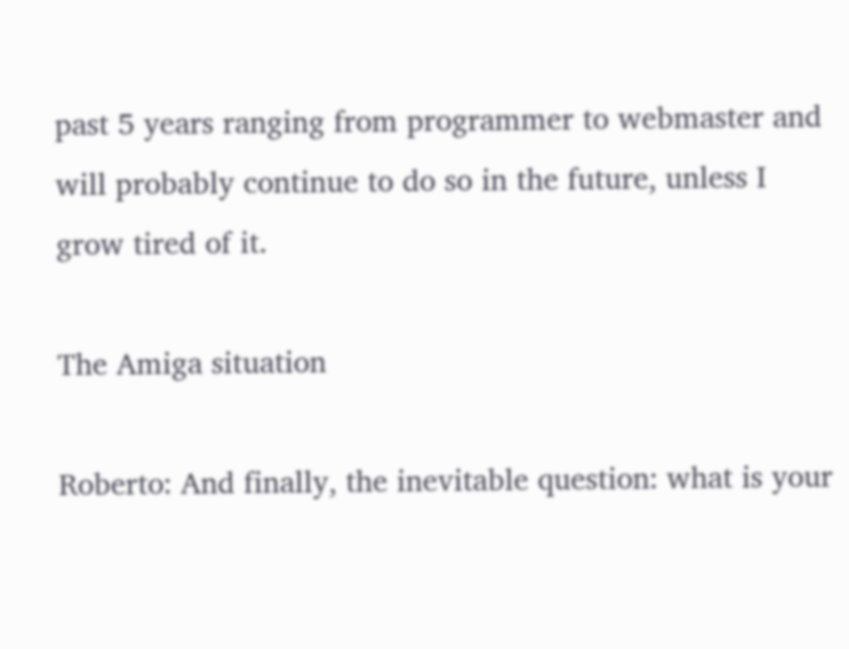past 5 years ranging from programmer to webmaster and will probably continue to do so in the future, unless I grow tired of it.

The Amiga situation

Roberto: And finally, the inevitable question: what is your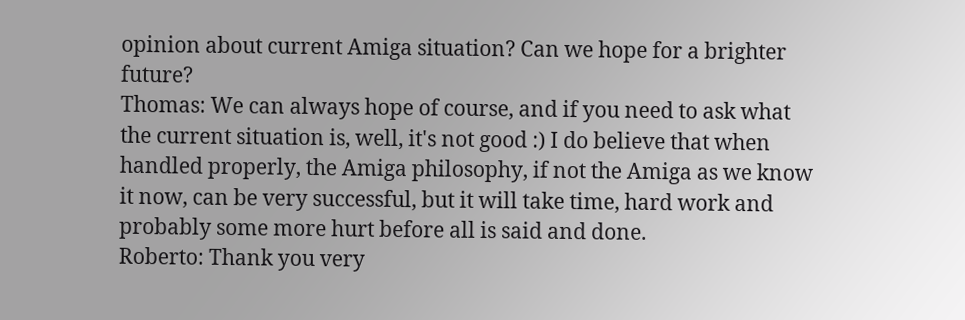opinion about current Amiga situation? Can we hope for a brighter future?
Thomas: We can always hope of course, and if you need to ask what the current situation is, well, it's not good :) I do believe that when handled properly, the Amiga philosophy, if not the Amiga as we know it now, can be very successful, but it will take time, hard work and probably some more hurt before all is said and done.
Roberto: Thank you very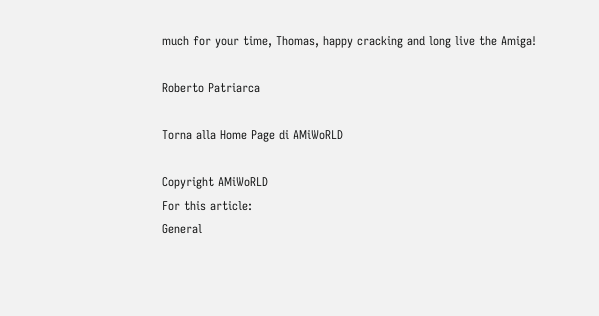much for your time, Thomas, happy cracking and long live the Amiga!

Roberto Patriarca

Torna alla Home Page di AMiWoRLD

Copyright AMiWoRLD
For this article:
General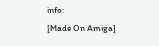info:
[Made On Amiga]